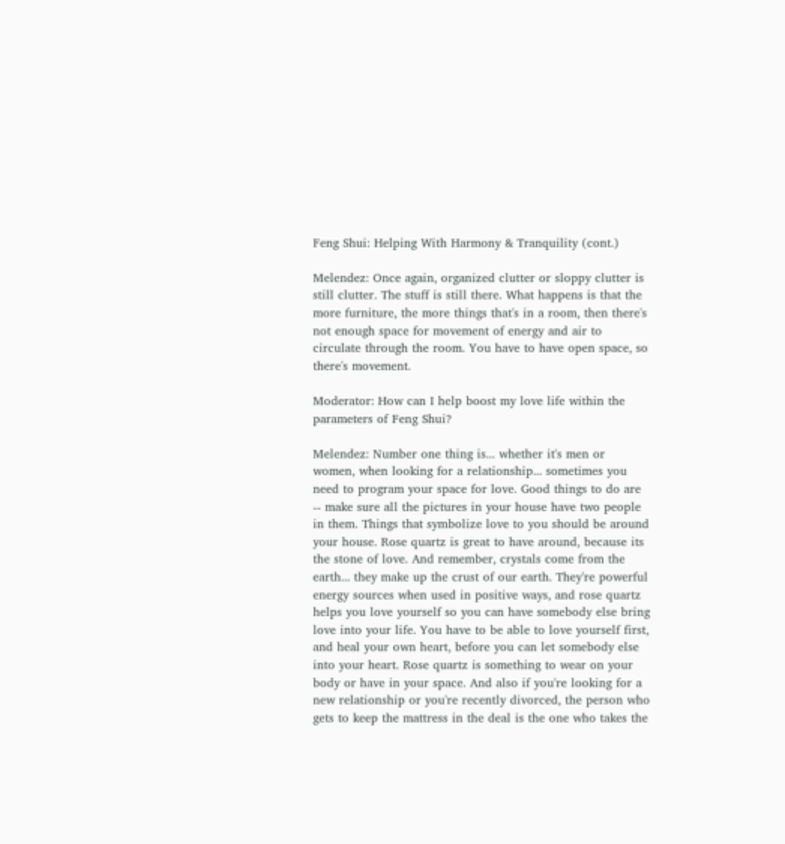Feng Shui: Helping With Harmony & Tranquility (cont.)

Melendez: Once again, organized clutter or sloppy clutter is still clutter. The stuff is still there. What happens is that the more furniture, the more things that's in a room, then there's not enough space for movement of energy and air to circulate through the room. You have to have open space, so there's movement.

Moderator: How can I help boost my love life within the parameters of Feng Shui?

Melendez: Number one thing is... whether it's men or women, when looking for a relationship... sometimes you need to program your space for love. Good things to do are -- make sure all the pictures in your house have two people in them. Things that symbolize love to you should be around your house. Rose quartz is great to have around, because its the stone of love. And remember, crystals come from the earth... they make up the crust of our earth. They're powerful energy sources when used in positive ways, and rose quartz helps you love yourself so you can have somebody else bring love into your life. You have to be able to love yourself first, and heal your own heart, before you can let somebody else into your heart. Rose quartz is something to wear on your body or have in your space. And also if you're looking for a new relationship or you're recently divorced, the person who gets to keep the mattress in the deal is the one who takes the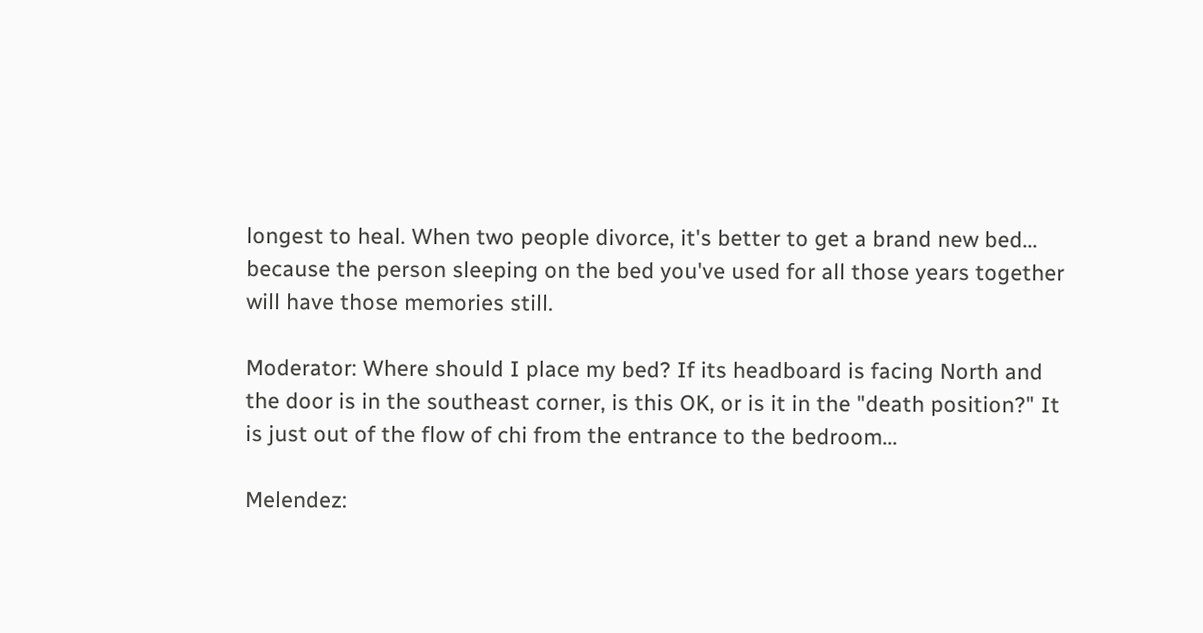longest to heal. When two people divorce, it's better to get a brand new bed... because the person sleeping on the bed you've used for all those years together will have those memories still.

Moderator: Where should I place my bed? If its headboard is facing North and the door is in the southeast corner, is this OK, or is it in the "death position?" It is just out of the flow of chi from the entrance to the bedroom...

Melendez: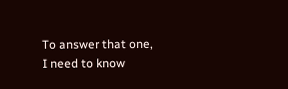To answer that one, I need to know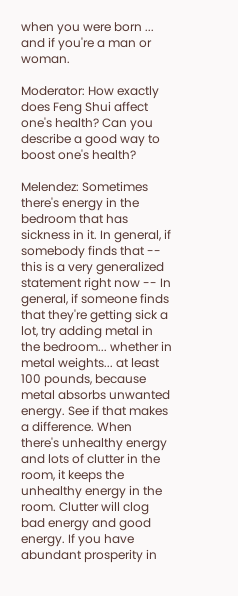when you were born ... and if you're a man or woman.

Moderator: How exactly does Feng Shui affect one's health? Can you describe a good way to boost one's health?

Melendez: Sometimes there's energy in the bedroom that has sickness in it. In general, if somebody finds that -- this is a very generalized statement right now -- In general, if someone finds that they're getting sick a lot, try adding metal in the bedroom... whether in metal weights... at least 100 pounds, because metal absorbs unwanted energy. See if that makes a difference. When there's unhealthy energy and lots of clutter in the room, it keeps the unhealthy energy in the room. Clutter will clog bad energy and good energy. If you have abundant prosperity in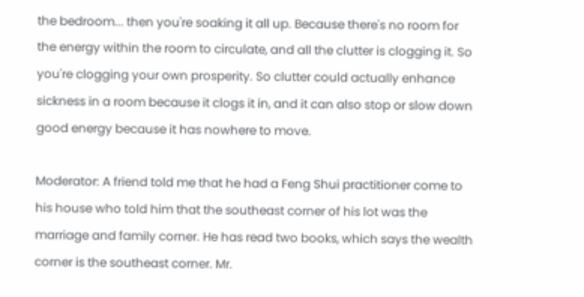the bedroom... then you're soaking it all up. Because there's no room for the energy within the room to circulate, and all the clutter is clogging it. So you're clogging your own prosperity. So clutter could actually enhance sickness in a room because it clogs it in, and it can also stop or slow down good energy because it has nowhere to move.

Moderator: A friend told me that he had a Feng Shui practitioner come to his house who told him that the southeast corner of his lot was the marriage and family corner. He has read two books, which says the wealth corner is the southeast corner. Mr.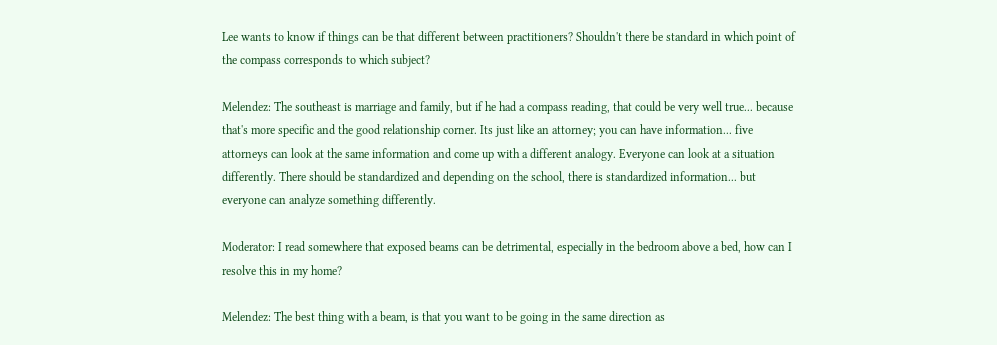Lee wants to know if things can be that different between practitioners? Shouldn't there be standard in which point of the compass corresponds to which subject?

Melendez: The southeast is marriage and family, but if he had a compass reading, that could be very well true... because that's more specific and the good relationship corner. Its just like an attorney; you can have information... five attorneys can look at the same information and come up with a different analogy. Everyone can look at a situation differently. There should be standardized and depending on the school, there is standardized information... but everyone can analyze something differently.

Moderator: I read somewhere that exposed beams can be detrimental, especially in the bedroom above a bed, how can I resolve this in my home?

Melendez: The best thing with a beam, is that you want to be going in the same direction as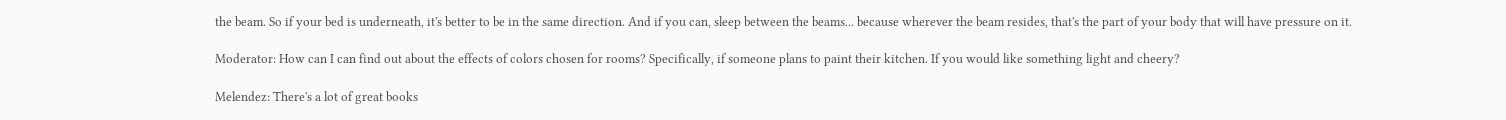the beam. So if your bed is underneath, it's better to be in the same direction. And if you can, sleep between the beams... because wherever the beam resides, that's the part of your body that will have pressure on it.

Moderator: How can I can find out about the effects of colors chosen for rooms? Specifically, if someone plans to paint their kitchen. If you would like something light and cheery?

Melendez: There's a lot of great books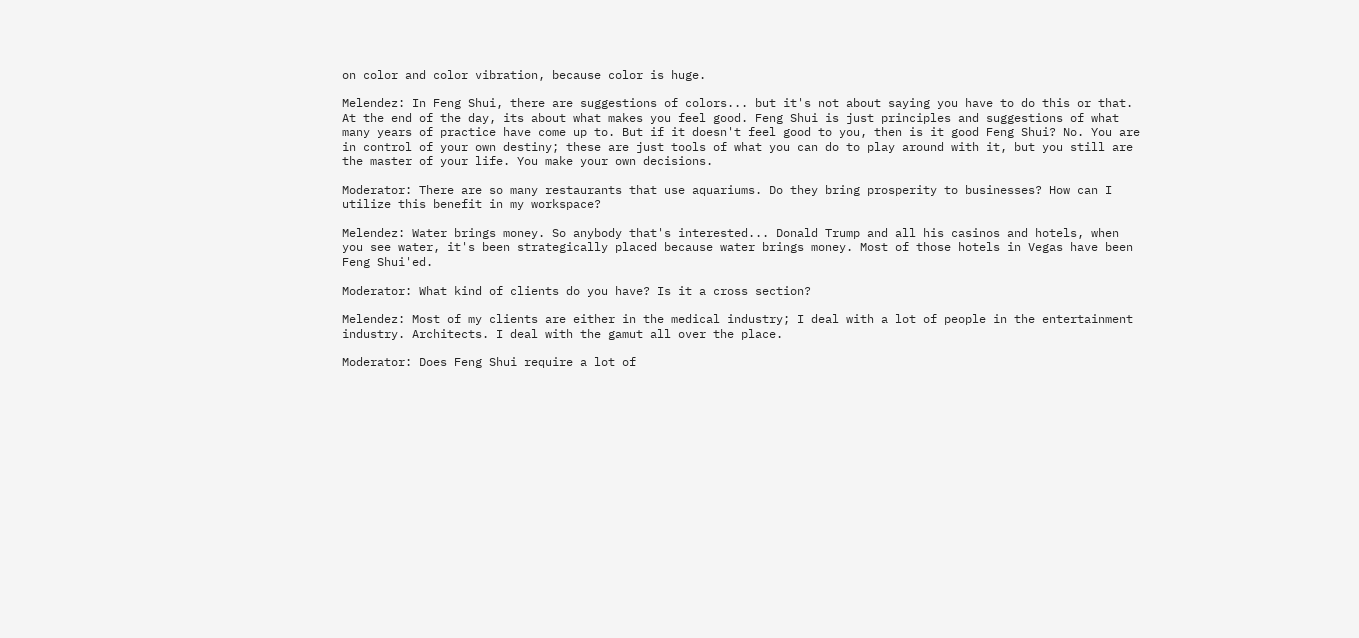on color and color vibration, because color is huge.

Melendez: In Feng Shui, there are suggestions of colors... but it's not about saying you have to do this or that. At the end of the day, its about what makes you feel good. Feng Shui is just principles and suggestions of what many years of practice have come up to. But if it doesn't feel good to you, then is it good Feng Shui? No. You are in control of your own destiny; these are just tools of what you can do to play around with it, but you still are the master of your life. You make your own decisions.

Moderator: There are so many restaurants that use aquariums. Do they bring prosperity to businesses? How can I utilize this benefit in my workspace?

Melendez: Water brings money. So anybody that's interested... Donald Trump and all his casinos and hotels, when you see water, it's been strategically placed because water brings money. Most of those hotels in Vegas have been Feng Shui'ed.

Moderator: What kind of clients do you have? Is it a cross section?

Melendez: Most of my clients are either in the medical industry; I deal with a lot of people in the entertainment industry. Architects. I deal with the gamut all over the place.

Moderator: Does Feng Shui require a lot of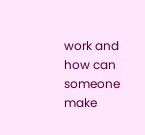work and how can someone make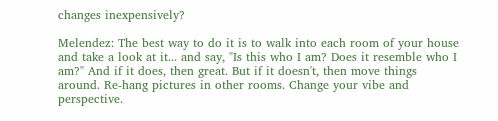changes inexpensively?

Melendez: The best way to do it is to walk into each room of your house and take a look at it... and say, "Is this who I am? Does it resemble who I am?" And if it does, then great. But if it doesn't, then move things around. Re-hang pictures in other rooms. Change your vibe and perspective.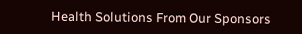Health Solutions From Our Sponsors